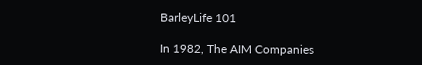BarleyLife 101

In 1982, The AIM Companies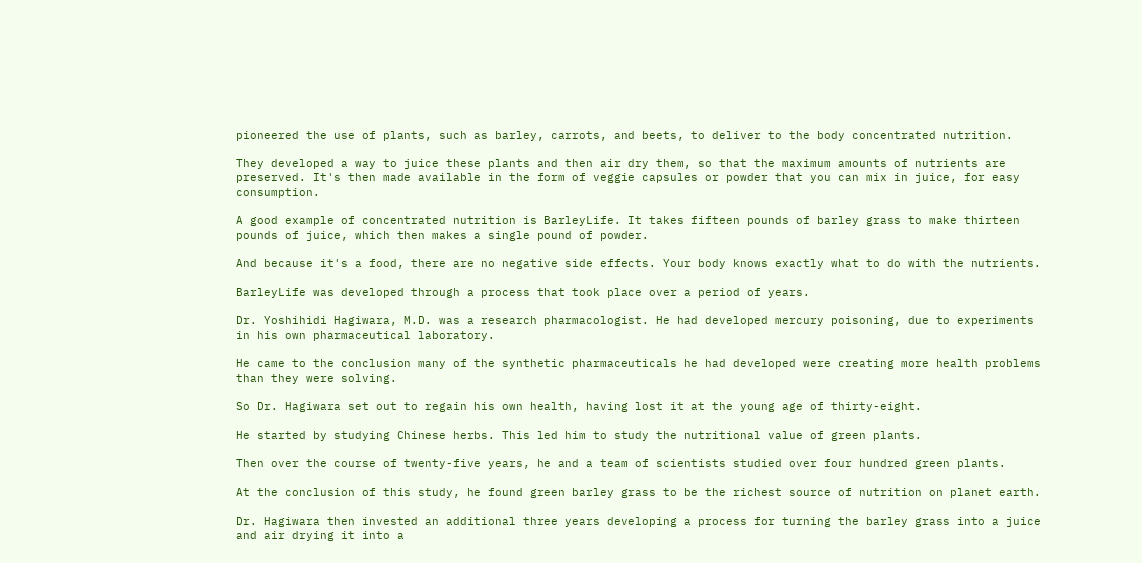pioneered the use of plants, such as barley, carrots, and beets, to deliver to the body concentrated nutrition.

They developed a way to juice these plants and then air dry them, so that the maximum amounts of nutrients are preserved. It's then made available in the form of veggie capsules or powder that you can mix in juice, for easy consumption.

A good example of concentrated nutrition is BarleyLife. It takes fifteen pounds of barley grass to make thirteen pounds of juice, which then makes a single pound of powder.

And because it's a food, there are no negative side effects. Your body knows exactly what to do with the nutrients.

BarleyLife was developed through a process that took place over a period of years.

Dr. Yoshihidi Hagiwara, M.D. was a research pharmacologist. He had developed mercury poisoning, due to experiments in his own pharmaceutical laboratory.

He came to the conclusion many of the synthetic pharmaceuticals he had developed were creating more health problems than they were solving.

So Dr. Hagiwara set out to regain his own health, having lost it at the young age of thirty-eight.

He started by studying Chinese herbs. This led him to study the nutritional value of green plants.

Then over the course of twenty-five years, he and a team of scientists studied over four hundred green plants.

At the conclusion of this study, he found green barley grass to be the richest source of nutrition on planet earth.

Dr. Hagiwara then invested an additional three years developing a process for turning the barley grass into a juice and air drying it into a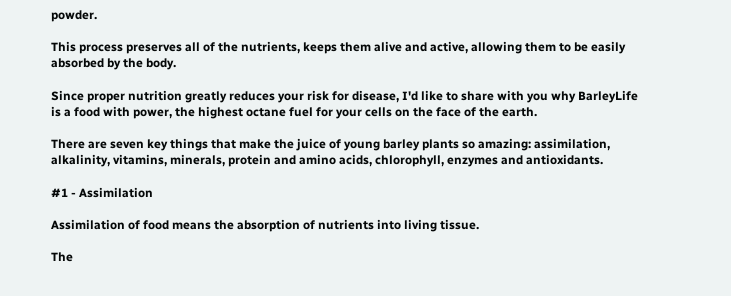powder.

This process preserves all of the nutrients, keeps them alive and active, allowing them to be easily absorbed by the body.

Since proper nutrition greatly reduces your risk for disease, I'd like to share with you why BarleyLife is a food with power, the highest octane fuel for your cells on the face of the earth.

There are seven key things that make the juice of young barley plants so amazing: assimilation, alkalinity, vitamins, minerals, protein and amino acids, chlorophyll, enzymes and antioxidants.

#1 - Assimilation

Assimilation of food means the absorption of nutrients into living tissue.

The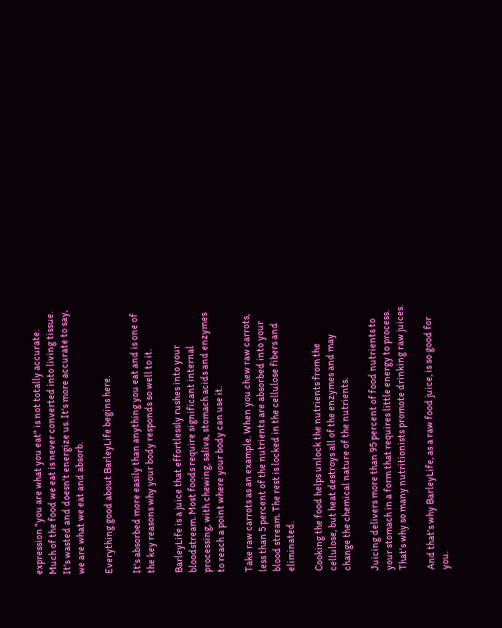expression "you are what you eat" is not totally accurate. Much of the food we eat is never converted into living tissue. It's wasted and doesn't energize us. It's more accurate to say, we are what we eat and absorb.

Everything good about BarleyLife begins here.

It's absorbed more easily than anything you eat and is one of the key reasons why your body responds so well to it.

BarleyLife is a juice that effortlessly rushes into your bloodstream. Most foods require significant internal processing, with chewing, saliva, stomach acids and enzymes to reach a point where your body can use it.

Take raw carrots as an example. When you chew raw carrots, less than 5 percent of the nutrients are absorbed into your blood stream. The rest is locked in the cellulose fibers and eliminated.

Cooking the food helps unlock the nutrients from the cellulose, but heat destroys all of the enzymes and may change the chemical nature of the nutrients.

Juicing delivers more than 95 percent of food nutrients to your stomach in a form that requires little energy to process. That's why so many nutritionists promote drinking raw juices.

And that's why BarleyLife, as a raw food juice, is so good for you.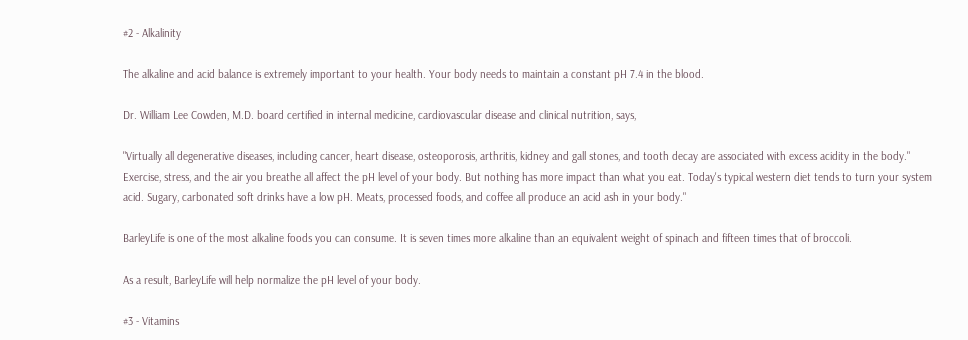#2 - Alkalinity

The alkaline and acid balance is extremely important to your health. Your body needs to maintain a constant pH 7.4 in the blood.

Dr. William Lee Cowden, M.D. board certified in internal medicine, cardiovascular disease and clinical nutrition, says,

"Virtually all degenerative diseases, including cancer, heart disease, osteoporosis, arthritis, kidney and gall stones, and tooth decay are associated with excess acidity in the body." Exercise, stress, and the air you breathe all affect the pH level of your body. But nothing has more impact than what you eat. Today's typical western diet tends to turn your system acid. Sugary, carbonated soft drinks have a low pH. Meats, processed foods, and coffee all produce an acid ash in your body."

BarleyLife is one of the most alkaline foods you can consume. It is seven times more alkaline than an equivalent weight of spinach and fifteen times that of broccoli.

As a result, BarleyLife will help normalize the pH level of your body.

#3 - Vitamins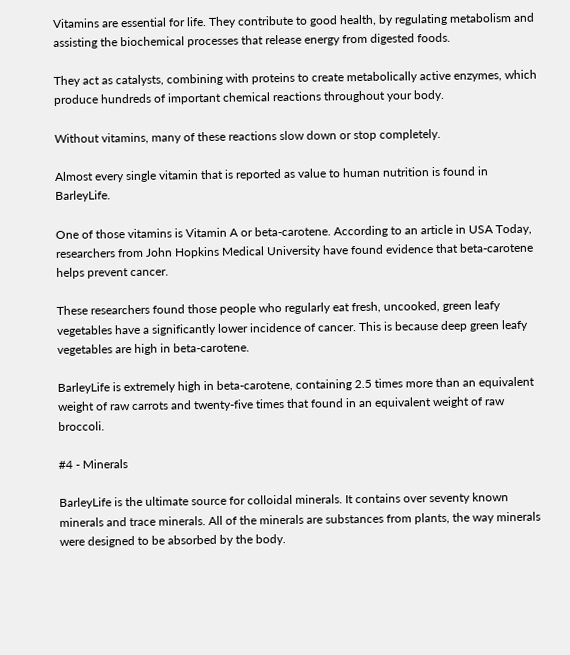Vitamins are essential for life. They contribute to good health, by regulating metabolism and assisting the biochemical processes that release energy from digested foods.

They act as catalysts, combining with proteins to create metabolically active enzymes, which produce hundreds of important chemical reactions throughout your body.

Without vitamins, many of these reactions slow down or stop completely.

Almost every single vitamin that is reported as value to human nutrition is found in BarleyLife.

One of those vitamins is Vitamin A or beta-carotene. According to an article in USA Today, researchers from John Hopkins Medical University have found evidence that beta-carotene helps prevent cancer.

These researchers found those people who regularly eat fresh, uncooked, green leafy vegetables have a significantly lower incidence of cancer. This is because deep green leafy vegetables are high in beta-carotene.

BarleyLife is extremely high in beta-carotene, containing 2.5 times more than an equivalent weight of raw carrots and twenty-five times that found in an equivalent weight of raw broccoli.

#4 - Minerals

BarleyLife is the ultimate source for colloidal minerals. It contains over seventy known minerals and trace minerals. All of the minerals are substances from plants, the way minerals were designed to be absorbed by the body.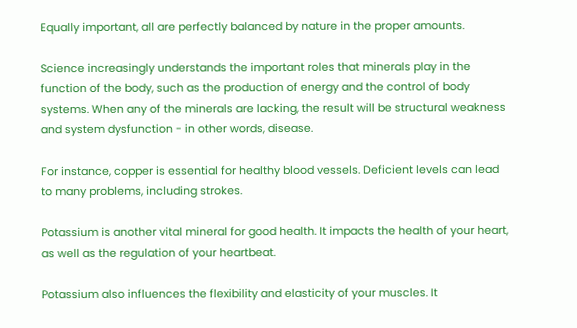Equally important, all are perfectly balanced by nature in the proper amounts.

Science increasingly understands the important roles that minerals play in the function of the body, such as the production of energy and the control of body systems. When any of the minerals are lacking, the result will be structural weakness and system dysfunction - in other words, disease.

For instance, copper is essential for healthy blood vessels. Deficient levels can lead to many problems, including strokes.

Potassium is another vital mineral for good health. It impacts the health of your heart, as well as the regulation of your heartbeat.

Potassium also influences the flexibility and elasticity of your muscles. It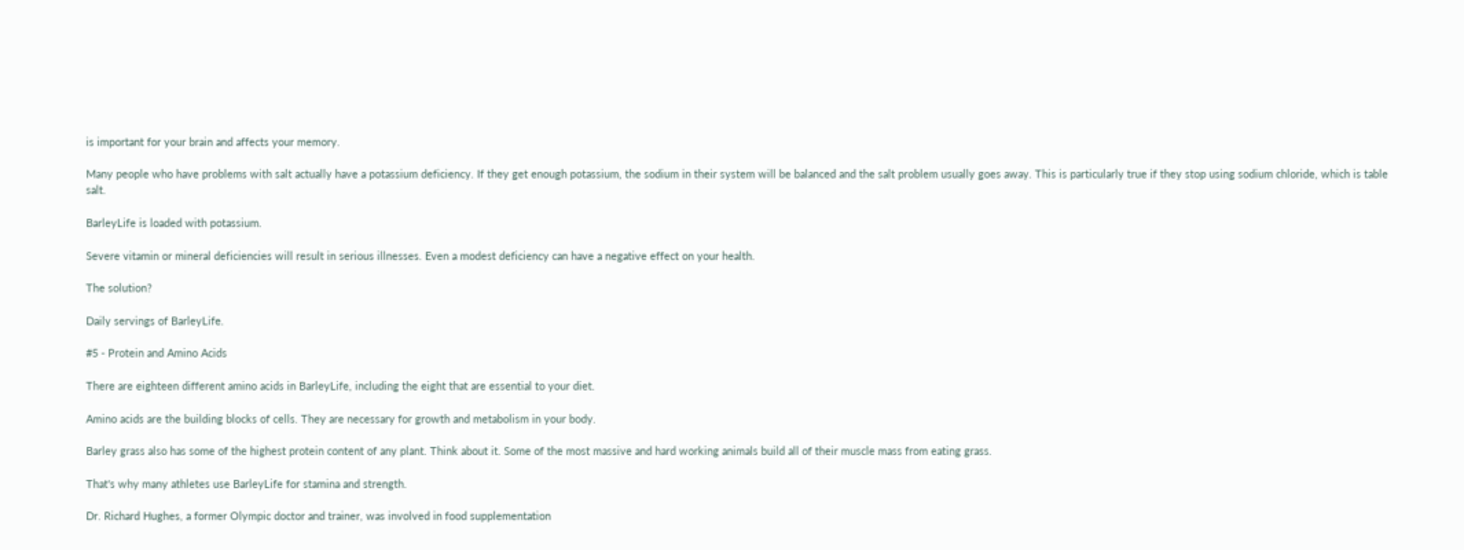is important for your brain and affects your memory.

Many people who have problems with salt actually have a potassium deficiency. If they get enough potassium, the sodium in their system will be balanced and the salt problem usually goes away. This is particularly true if they stop using sodium chloride, which is table salt.

BarleyLife is loaded with potassium.

Severe vitamin or mineral deficiencies will result in serious illnesses. Even a modest deficiency can have a negative effect on your health.

The solution?

Daily servings of BarleyLife.

#5 - Protein and Amino Acids

There are eighteen different amino acids in BarleyLife, including the eight that are essential to your diet.

Amino acids are the building blocks of cells. They are necessary for growth and metabolism in your body.

Barley grass also has some of the highest protein content of any plant. Think about it. Some of the most massive and hard working animals build all of their muscle mass from eating grass.

That's why many athletes use BarleyLife for stamina and strength.

Dr. Richard Hughes, a former Olympic doctor and trainer, was involved in food supplementation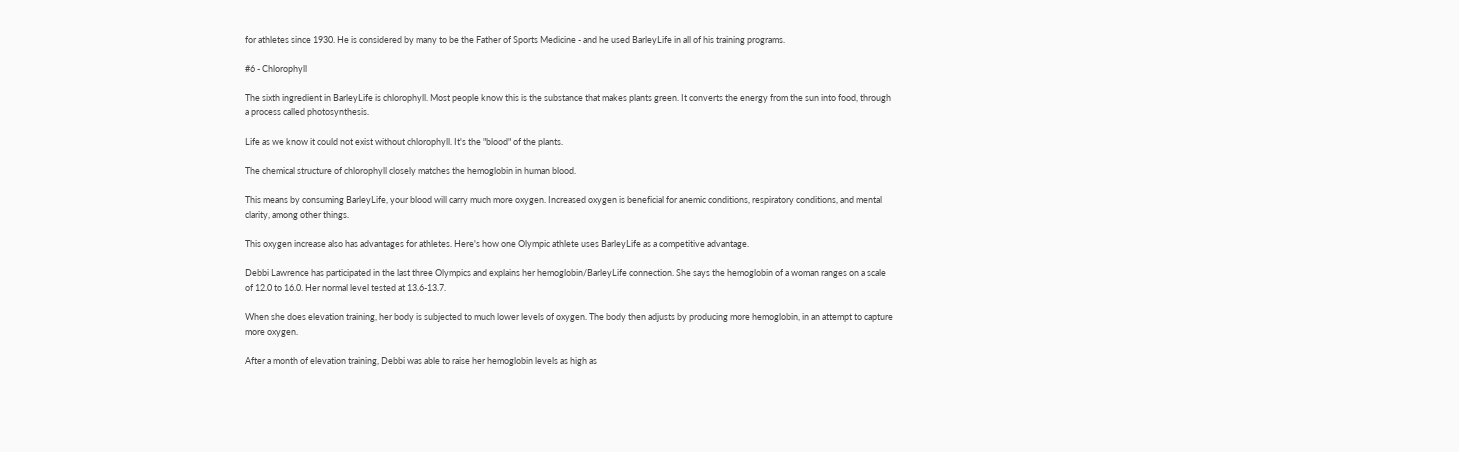for athletes since 1930. He is considered by many to be the Father of Sports Medicine - and he used BarleyLife in all of his training programs.

#6 - Chlorophyll

The sixth ingredient in BarleyLife is chlorophyll. Most people know this is the substance that makes plants green. It converts the energy from the sun into food, through a process called photosynthesis.

Life as we know it could not exist without chlorophyll. It's the "blood" of the plants.

The chemical structure of chlorophyll closely matches the hemoglobin in human blood.

This means by consuming BarleyLife, your blood will carry much more oxygen. Increased oxygen is beneficial for anemic conditions, respiratory conditions, and mental clarity, among other things.

This oxygen increase also has advantages for athletes. Here's how one Olympic athlete uses BarleyLife as a competitive advantage.

Debbi Lawrence has participated in the last three Olympics and explains her hemoglobin/BarleyLife connection. She says the hemoglobin of a woman ranges on a scale of 12.0 to 16.0. Her normal level tested at 13.6-13.7.

When she does elevation training, her body is subjected to much lower levels of oxygen. The body then adjusts by producing more hemoglobin, in an attempt to capture more oxygen.

After a month of elevation training, Debbi was able to raise her hemoglobin levels as high as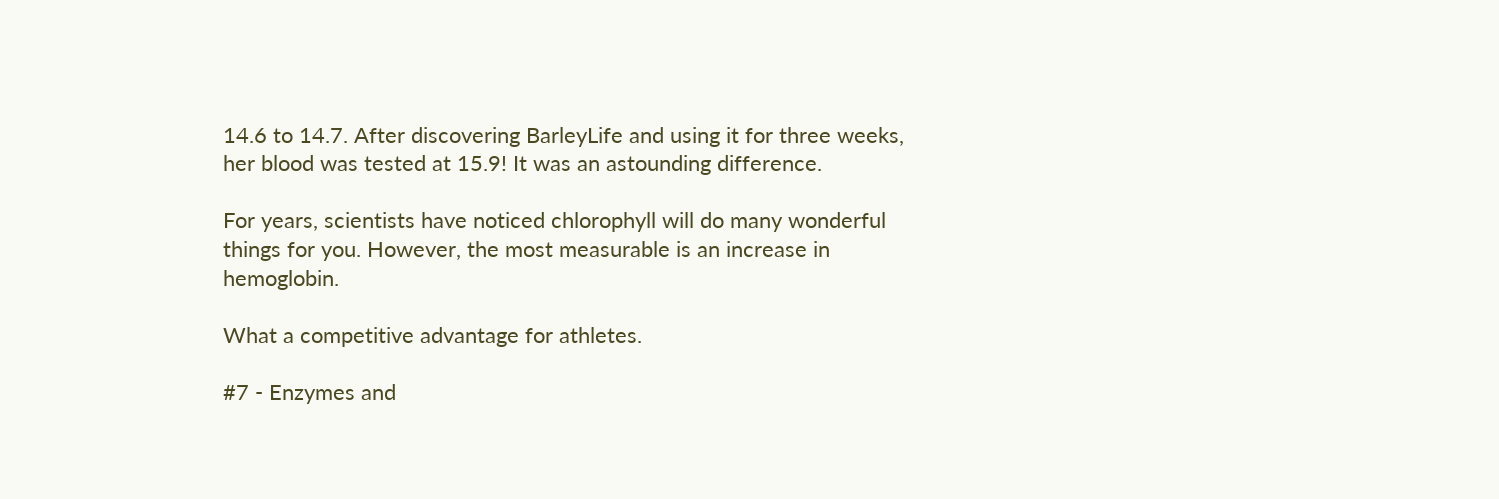14.6 to 14.7. After discovering BarleyLife and using it for three weeks, her blood was tested at 15.9! It was an astounding difference.

For years, scientists have noticed chlorophyll will do many wonderful things for you. However, the most measurable is an increase in hemoglobin.

What a competitive advantage for athletes.

#7 - Enzymes and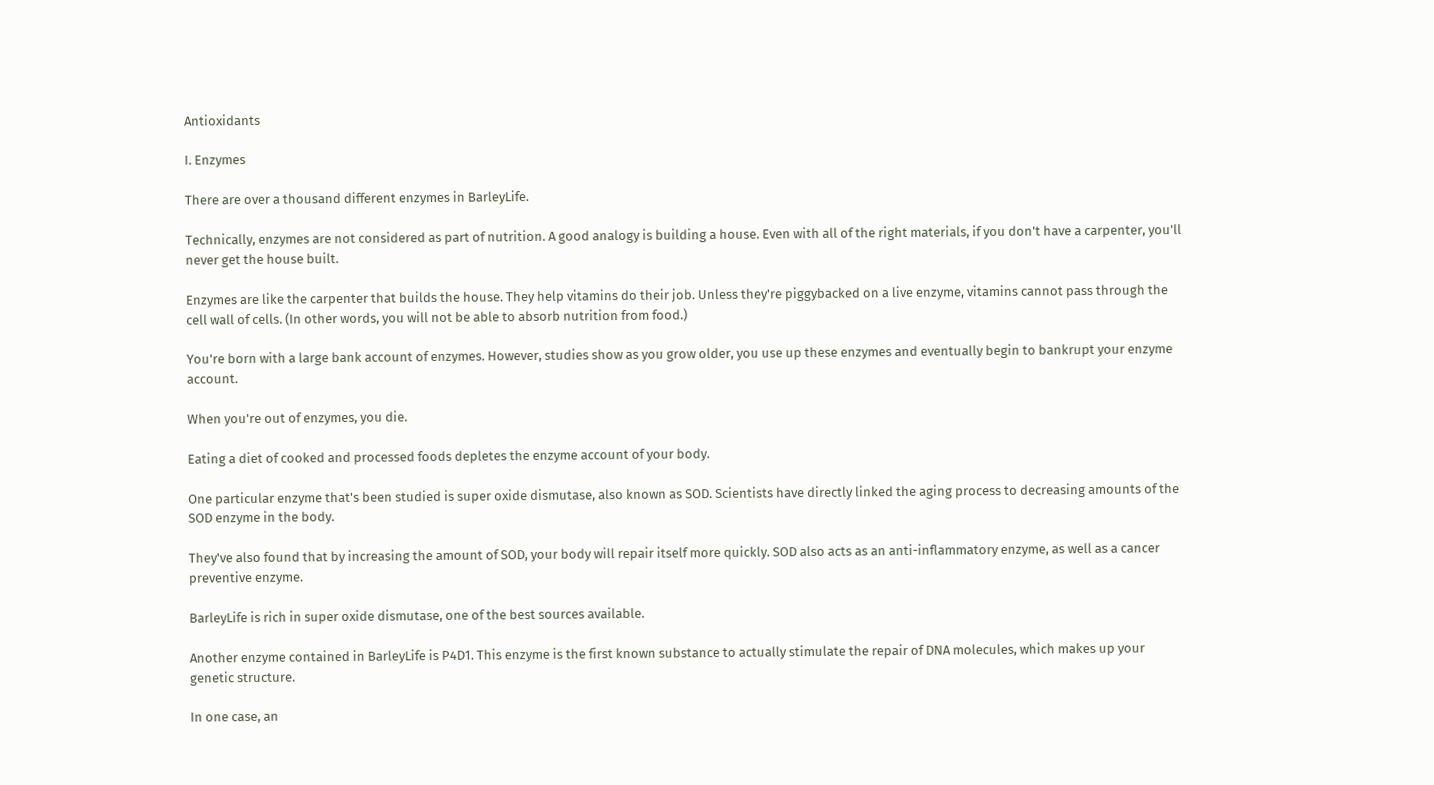Antioxidants

I. Enzymes

There are over a thousand different enzymes in BarleyLife.

Technically, enzymes are not considered as part of nutrition. A good analogy is building a house. Even with all of the right materials, if you don't have a carpenter, you'll never get the house built.

Enzymes are like the carpenter that builds the house. They help vitamins do their job. Unless they're piggybacked on a live enzyme, vitamins cannot pass through the cell wall of cells. (In other words, you will not be able to absorb nutrition from food.)

You're born with a large bank account of enzymes. However, studies show as you grow older, you use up these enzymes and eventually begin to bankrupt your enzyme account.

When you're out of enzymes, you die.

Eating a diet of cooked and processed foods depletes the enzyme account of your body.

One particular enzyme that's been studied is super oxide dismutase, also known as SOD. Scientists have directly linked the aging process to decreasing amounts of the SOD enzyme in the body.

They've also found that by increasing the amount of SOD, your body will repair itself more quickly. SOD also acts as an anti-inflammatory enzyme, as well as a cancer preventive enzyme.

BarleyLife is rich in super oxide dismutase, one of the best sources available.

Another enzyme contained in BarleyLife is P4D1. This enzyme is the first known substance to actually stimulate the repair of DNA molecules, which makes up your genetic structure.

In one case, an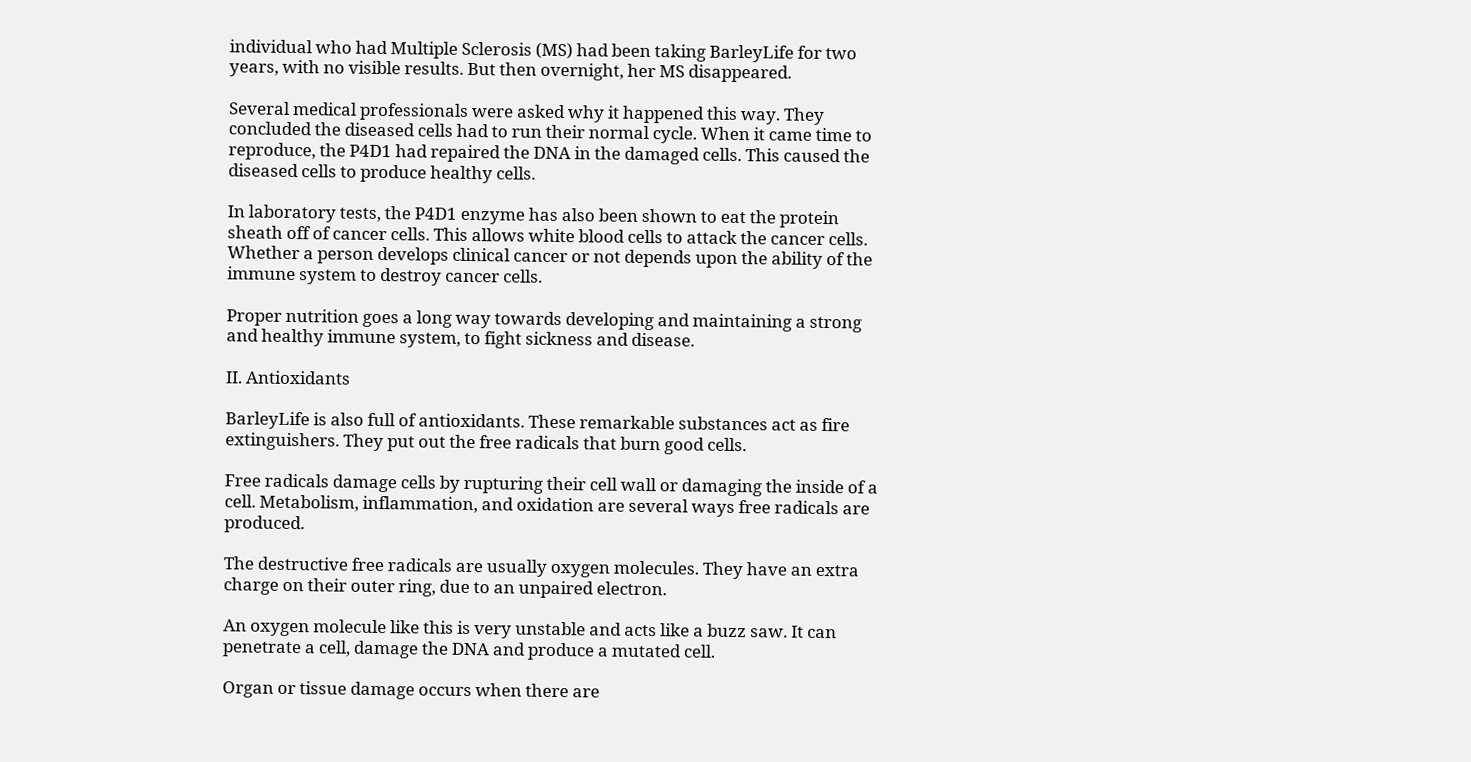individual who had Multiple Sclerosis (MS) had been taking BarleyLife for two years, with no visible results. But then overnight, her MS disappeared.

Several medical professionals were asked why it happened this way. They concluded the diseased cells had to run their normal cycle. When it came time to reproduce, the P4D1 had repaired the DNA in the damaged cells. This caused the diseased cells to produce healthy cells.

In laboratory tests, the P4D1 enzyme has also been shown to eat the protein sheath off of cancer cells. This allows white blood cells to attack the cancer cells. Whether a person develops clinical cancer or not depends upon the ability of the immune system to destroy cancer cells.

Proper nutrition goes a long way towards developing and maintaining a strong and healthy immune system, to fight sickness and disease.

II. Antioxidants

BarleyLife is also full of antioxidants. These remarkable substances act as fire extinguishers. They put out the free radicals that burn good cells.

Free radicals damage cells by rupturing their cell wall or damaging the inside of a cell. Metabolism, inflammation, and oxidation are several ways free radicals are produced.

The destructive free radicals are usually oxygen molecules. They have an extra charge on their outer ring, due to an unpaired electron.

An oxygen molecule like this is very unstable and acts like a buzz saw. It can penetrate a cell, damage the DNA and produce a mutated cell.

Organ or tissue damage occurs when there are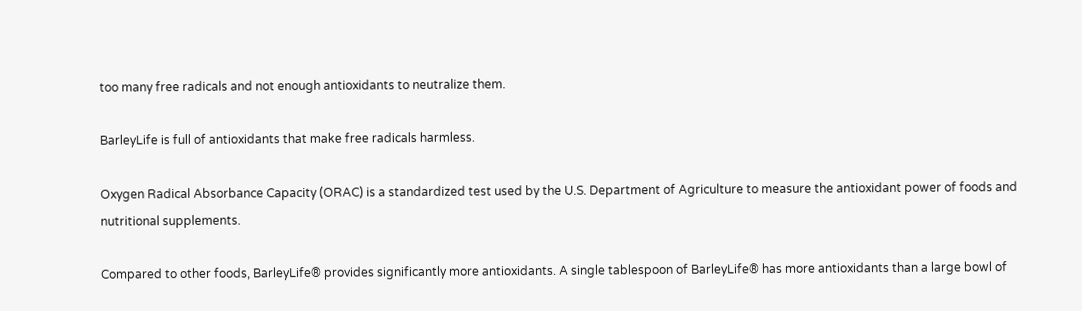too many free radicals and not enough antioxidants to neutralize them.

BarleyLife is full of antioxidants that make free radicals harmless.

Oxygen Radical Absorbance Capacity (ORAC) is a standardized test used by the U.S. Department of Agriculture to measure the antioxidant power of foods and nutritional supplements.

Compared to other foods, BarleyLife® provides significantly more antioxidants. A single tablespoon of BarleyLife® has more antioxidants than a large bowl of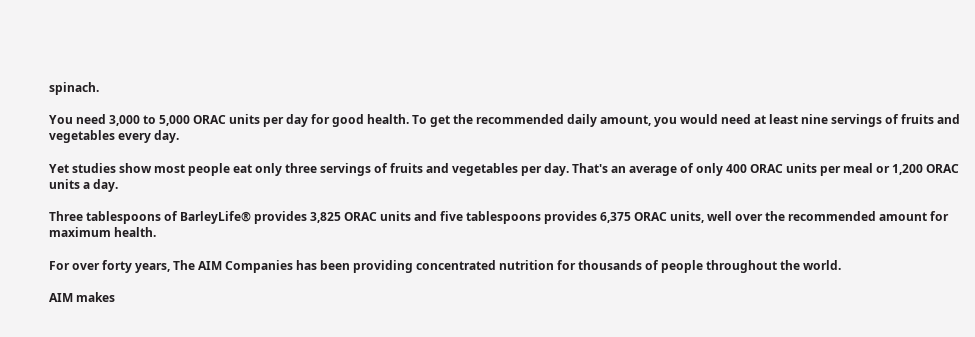spinach.

You need 3,000 to 5,000 ORAC units per day for good health. To get the recommended daily amount, you would need at least nine servings of fruits and vegetables every day.

Yet studies show most people eat only three servings of fruits and vegetables per day. That's an average of only 400 ORAC units per meal or 1,200 ORAC units a day.

Three tablespoons of BarleyLife® provides 3,825 ORAC units and five tablespoons provides 6,375 ORAC units, well over the recommended amount for maximum health.

For over forty years, The AIM Companies has been providing concentrated nutrition for thousands of people throughout the world.

AIM makes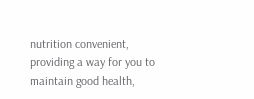nutrition convenient, providing a way for you to maintain good health,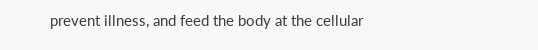prevent illness, and feed the body at the cellular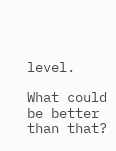level.

What could be better than that?